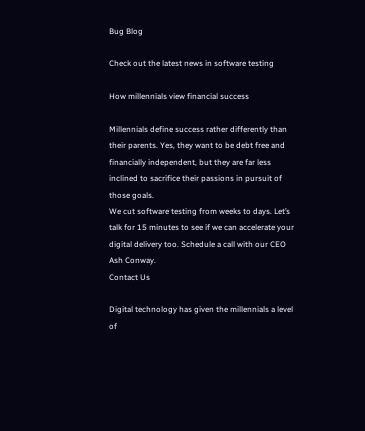Bug Blog

Check out the latest news in software testing

How millennials view financial success

Millennials define success rather differently than their parents. Yes, they want to be debt free and financially independent, but they are far less inclined to sacrifice their passions in pursuit of those goals.
We cut software testing from weeks to days. Let’s talk for 15 minutes to see if we can accelerate your digital delivery too. Schedule a call with our CEO Ash Conway.
Contact Us

Digital technology has given the millennials a level of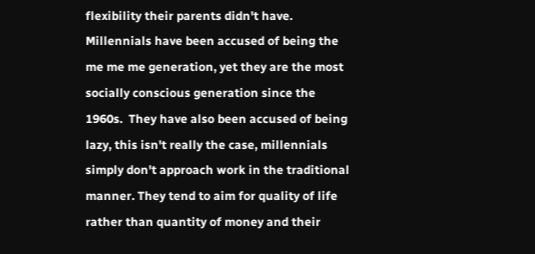flexibility their parents didn't have. Millennials have been accused of being the me me me generation, yet they are the most socially conscious generation since the 1960s.  They have also been accused of being lazy, this isn't really the case, millennials simply don't approach work in the traditional manner. They tend to aim for quality of life rather than quantity of money and their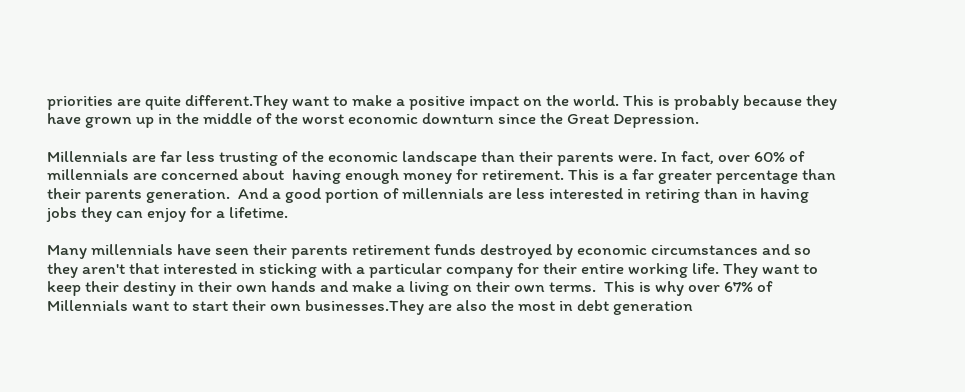priorities are quite different.They want to make a positive impact on the world. This is probably because they have grown up in the middle of the worst economic downturn since the Great Depression.

Millennials are far less trusting of the economic landscape than their parents were. In fact, over 60% of millennials are concerned about  having enough money for retirement. This is a far greater percentage than their parents generation.  And a good portion of millennials are less interested in retiring than in having jobs they can enjoy for a lifetime.

Many millennials have seen their parents retirement funds destroyed by economic circumstances and so they aren't that interested in sticking with a particular company for their entire working life. They want to keep their destiny in their own hands and make a living on their own terms.  This is why over 67% of Millennials want to start their own businesses.They are also the most in debt generation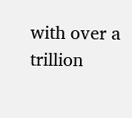with over a trillion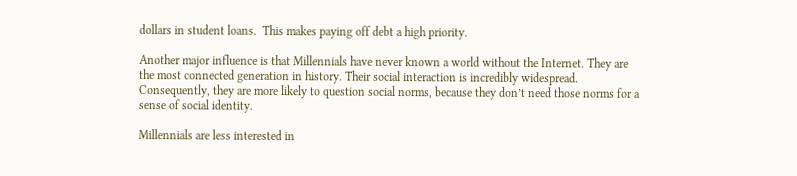dollars in student loans.  This makes paying off debt a high priority.

Another major influence is that Millennials have never known a world without the Internet. They are the most connected generation in history. Their social interaction is incredibly widespread. Consequently, they are more likely to question social norms, because they don’t need those norms for a sense of social identity.

Millennials are less interested in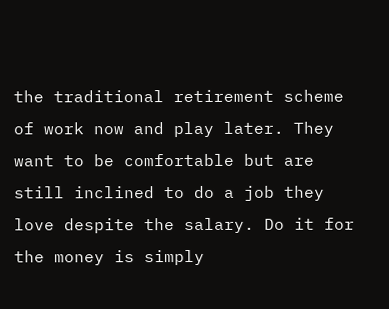the traditional retirement scheme of work now and play later. They want to be comfortable but are still inclined to do a job they love despite the salary. Do it for the money is simply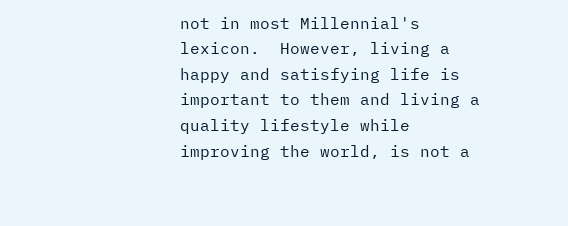not in most Millennial's lexicon.  However, living a happy and satisfying life is important to them and living a quality lifestyle while improving the world, is not a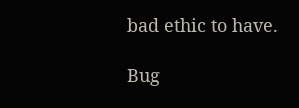bad ethic to have.

Bug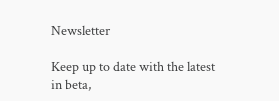Newsletter

Keep up to date with the latest in beta,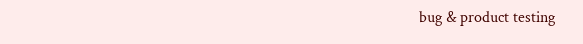bug & product testing